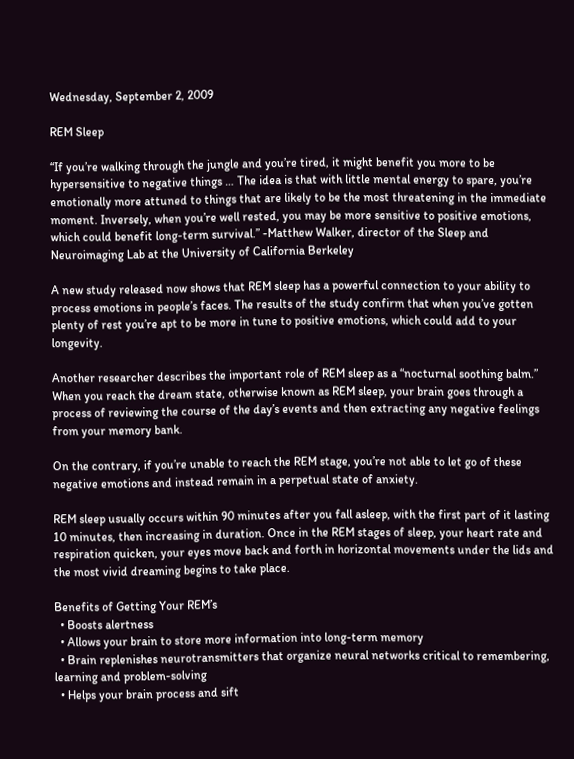Wednesday, September 2, 2009

REM Sleep

“If you’re walking through the jungle and you’re tired, it might benefit you more to be hypersensitive to negative things … The idea is that with little mental energy to spare, you’re emotionally more attuned to things that are likely to be the most threatening in the immediate moment. Inversely, when you’re well rested, you may be more sensitive to positive emotions, which could benefit long-term survival.” -Matthew Walker, director of the Sleep and Neuroimaging Lab at the University of California Berkeley

A new study released now shows that REM sleep has a powerful connection to your ability to process emotions in people’s faces. The results of the study confirm that when you’ve gotten plenty of rest you’re apt to be more in tune to positive emotions, which could add to your longevity.

Another researcher describes the important role of REM sleep as a “nocturnal soothing balm.” When you reach the dream state, otherwise known as REM sleep, your brain goes through a process of reviewing the course of the day’s events and then extracting any negative feelings from your memory bank.

On the contrary, if you’re unable to reach the REM stage, you’re not able to let go of these negative emotions and instead remain in a perpetual state of anxiety.

REM sleep usually occurs within 90 minutes after you fall asleep, with the first part of it lasting 10 minutes, then increasing in duration. Once in the REM stages of sleep, your heart rate and respiration quicken, your eyes move back and forth in horizontal movements under the lids and the most vivid dreaming begins to take place.

Benefits of Getting Your REM’s
  • Boosts alertness
  • Allows your brain to store more information into long-term memory
  • Brain replenishes neurotransmitters that organize neural networks critical to remembering, learning and problem-solving
  • Helps your brain process and sift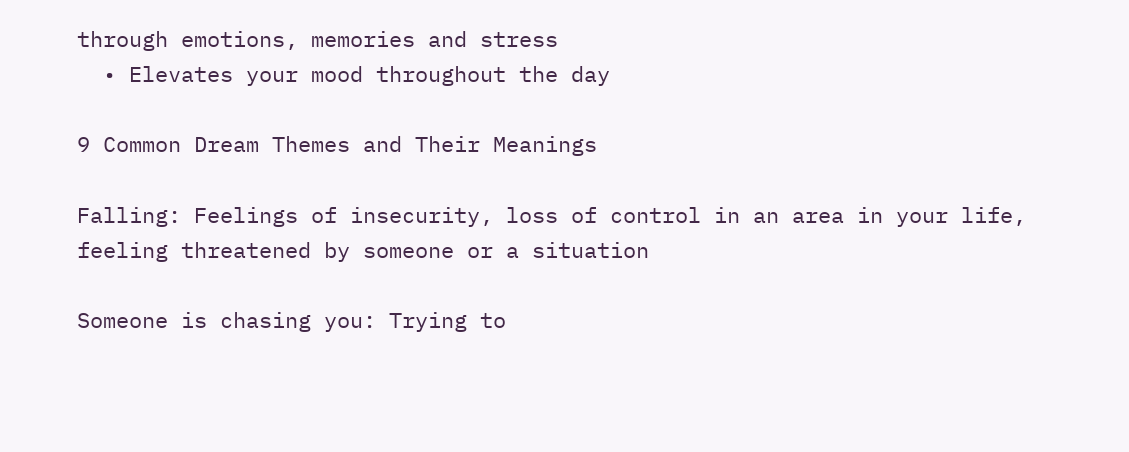through emotions, memories and stress
  • Elevates your mood throughout the day

9 Common Dream Themes and Their Meanings

Falling: Feelings of insecurity, loss of control in an area in your life, feeling threatened by someone or a situation

Someone is chasing you: Trying to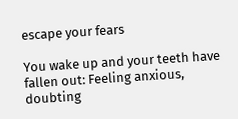escape your fears

You wake up and your teeth have fallen out: Feeling anxious, doubting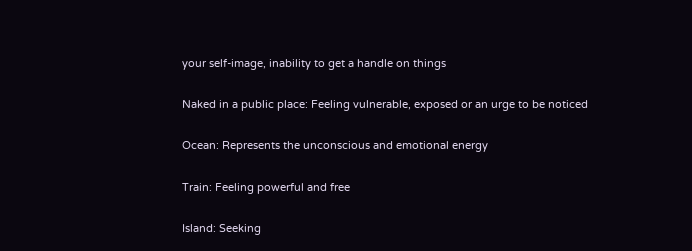your self-image, inability to get a handle on things

Naked in a public place: Feeling vulnerable, exposed or an urge to be noticed

Ocean: Represents the unconscious and emotional energy

Train: Feeling powerful and free

Island: Seeking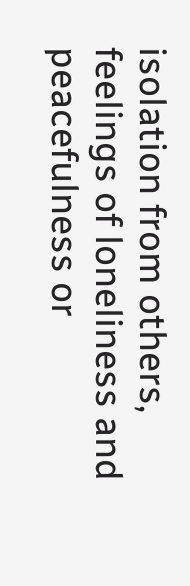isolation from others, feelings of loneliness and peacefulness or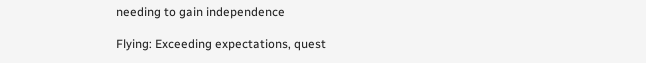needing to gain independence

Flying: Exceeding expectations, quest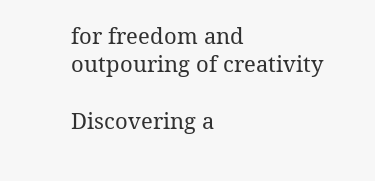for freedom and outpouring of creativity

Discovering a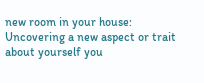new room in your house: Uncovering a new aspect or trait about yourself you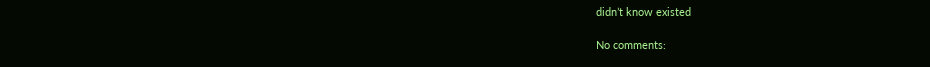didn’t know existed

No comments: